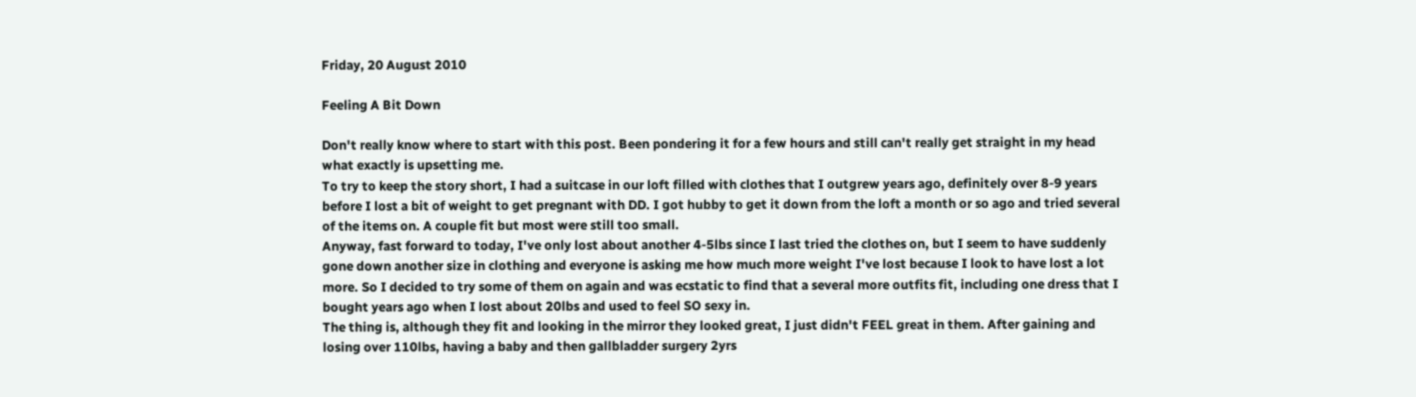Friday, 20 August 2010

Feeling A Bit Down

Don't really know where to start with this post. Been pondering it for a few hours and still can't really get straight in my head what exactly is upsetting me.
To try to keep the story short, I had a suitcase in our loft filled with clothes that I outgrew years ago, definitely over 8-9 years before I lost a bit of weight to get pregnant with DD. I got hubby to get it down from the loft a month or so ago and tried several of the items on. A couple fit but most were still too small.
Anyway, fast forward to today, I've only lost about another 4-5lbs since I last tried the clothes on, but I seem to have suddenly gone down another size in clothing and everyone is asking me how much more weight I've lost because I look to have lost a lot more. So I decided to try some of them on again and was ecstatic to find that a several more outfits fit, including one dress that I bought years ago when I lost about 20lbs and used to feel SO sexy in.
The thing is, although they fit and looking in the mirror they looked great, I just didn't FEEL great in them. After gaining and losing over 110lbs, having a baby and then gallbladder surgery 2yrs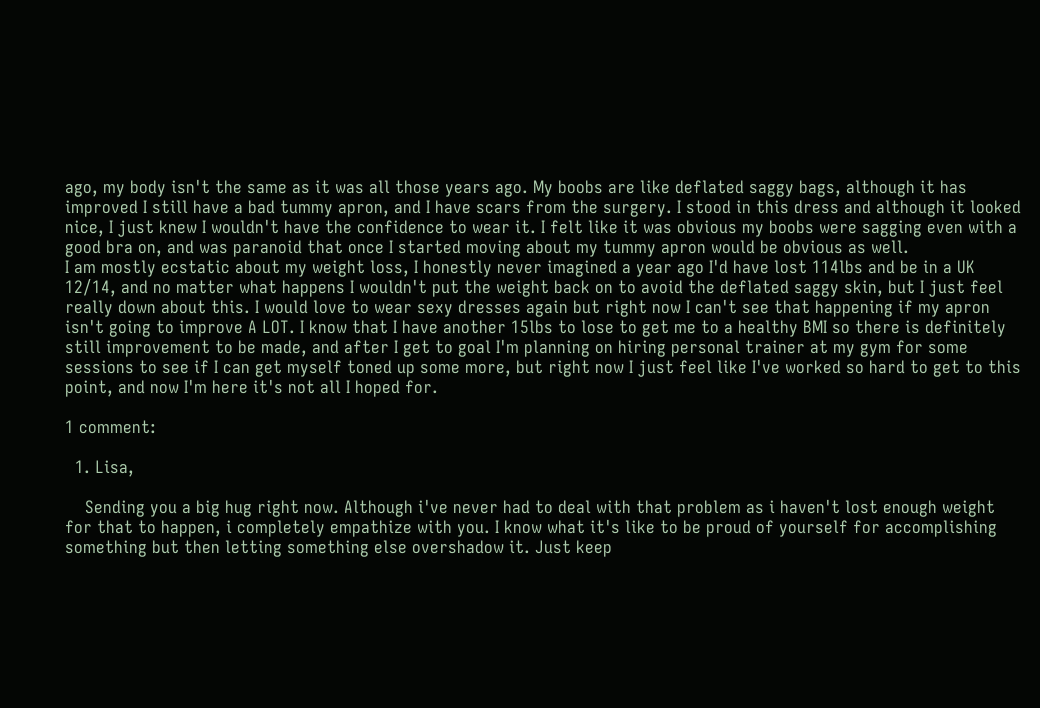ago, my body isn't the same as it was all those years ago. My boobs are like deflated saggy bags, although it has improved I still have a bad tummy apron, and I have scars from the surgery. I stood in this dress and although it looked nice, I just knew I wouldn't have the confidence to wear it. I felt like it was obvious my boobs were sagging even with a good bra on, and was paranoid that once I started moving about my tummy apron would be obvious as well.
I am mostly ecstatic about my weight loss, I honestly never imagined a year ago I'd have lost 114lbs and be in a UK 12/14, and no matter what happens I wouldn't put the weight back on to avoid the deflated saggy skin, but I just feel really down about this. I would love to wear sexy dresses again but right now I can't see that happening if my apron isn't going to improve A LOT. I know that I have another 15lbs to lose to get me to a healthy BMI so there is definitely still improvement to be made, and after I get to goal I'm planning on hiring personal trainer at my gym for some sessions to see if I can get myself toned up some more, but right now I just feel like I've worked so hard to get to this point, and now I'm here it's not all I hoped for.

1 comment:

  1. Lisa,

    Sending you a big hug right now. Although i've never had to deal with that problem as i haven't lost enough weight for that to happen, i completely empathize with you. I know what it's like to be proud of yourself for accomplishing something but then letting something else overshadow it. Just keep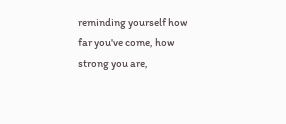reminding yourself how far you've come, how strong you are,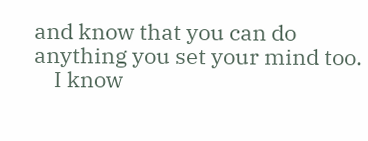and know that you can do anything you set your mind too.
    I know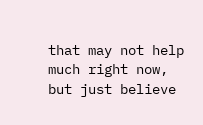that may not help much right now, but just believe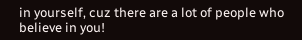in yourself, cuz there are a lot of people who believe in you!